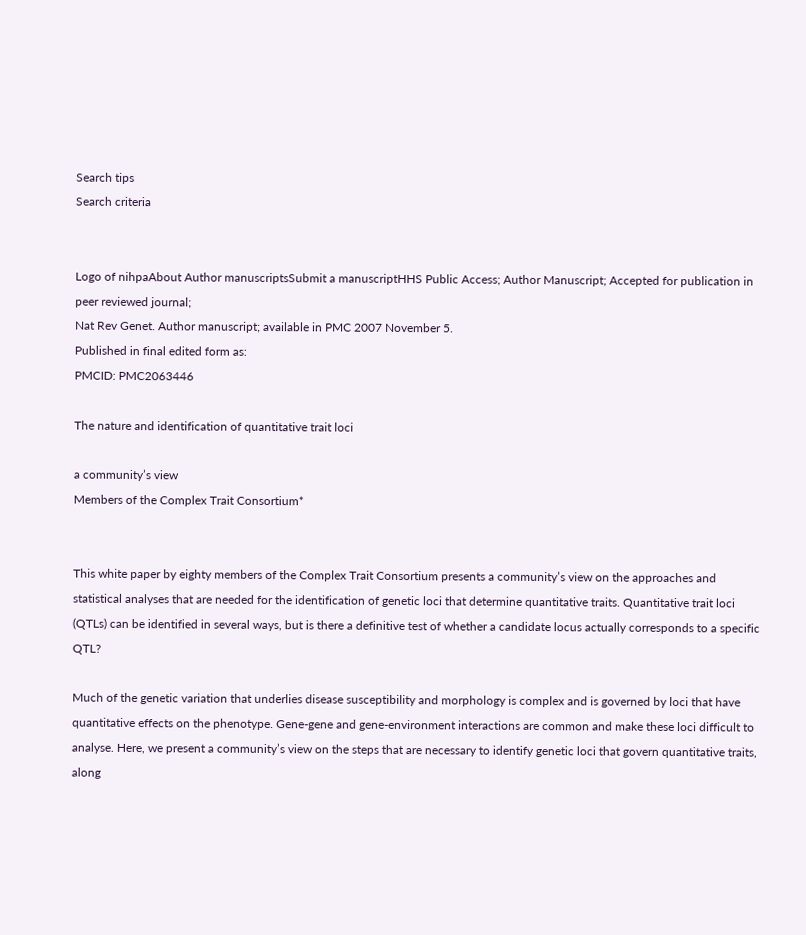Search tips
Search criteria


Logo of nihpaAbout Author manuscriptsSubmit a manuscriptHHS Public Access; Author Manuscript; Accepted for publication in peer reviewed journal;
Nat Rev Genet. Author manuscript; available in PMC 2007 November 5.
Published in final edited form as:
PMCID: PMC2063446

The nature and identification of quantitative trait loci

a community’s view
Members of the Complex Trait Consortium*


This white paper by eighty members of the Complex Trait Consortium presents a community’s view on the approaches and statistical analyses that are needed for the identification of genetic loci that determine quantitative traits. Quantitative trait loci (QTLs) can be identified in several ways, but is there a definitive test of whether a candidate locus actually corresponds to a specific QTL?

Much of the genetic variation that underlies disease susceptibility and morphology is complex and is governed by loci that have quantitative effects on the phenotype. Gene-gene and gene-environment interactions are common and make these loci difficult to analyse. Here, we present a community’s view on the steps that are necessary to identify genetic loci that govern quantitative traits, along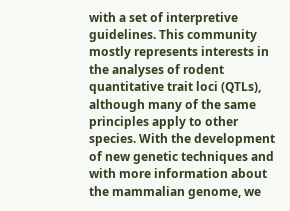with a set of interpretive guidelines. This community mostly represents interests in the analyses of rodent quantitative trait loci (QTLs), although many of the same principles apply to other species. With the development of new genetic techniques and with more information about the mammalian genome, we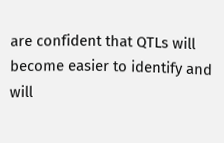are confident that QTLs will become easier to identify and will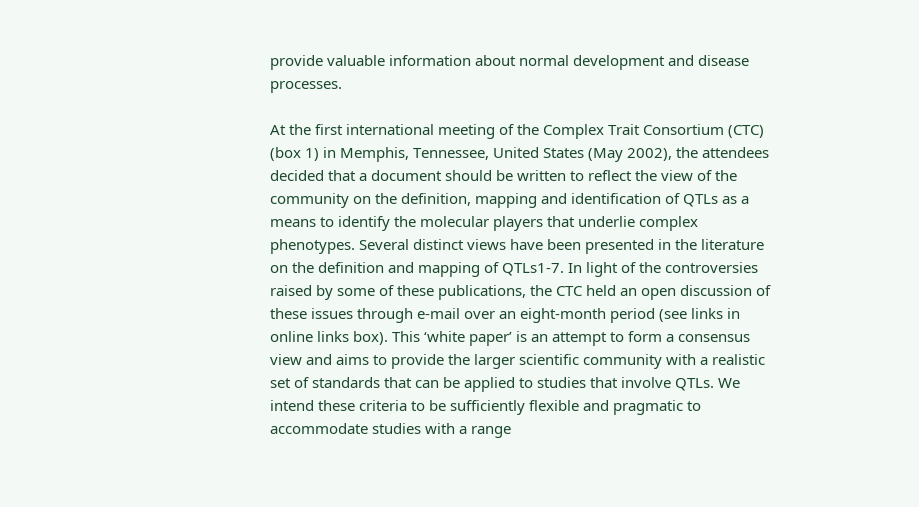provide valuable information about normal development and disease processes.

At the first international meeting of the Complex Trait Consortium (CTC) (box 1) in Memphis, Tennessee, United States (May 2002), the attendees decided that a document should be written to reflect the view of the community on the definition, mapping and identification of QTLs as a means to identify the molecular players that underlie complex phenotypes. Several distinct views have been presented in the literature on the definition and mapping of QTLs1-7. In light of the controversies raised by some of these publications, the CTC held an open discussion of these issues through e-mail over an eight-month period (see links in online links box). This ‘white paper’ is an attempt to form a consensus view and aims to provide the larger scientific community with a realistic set of standards that can be applied to studies that involve QTLs. We intend these criteria to be sufficiently flexible and pragmatic to accommodate studies with a range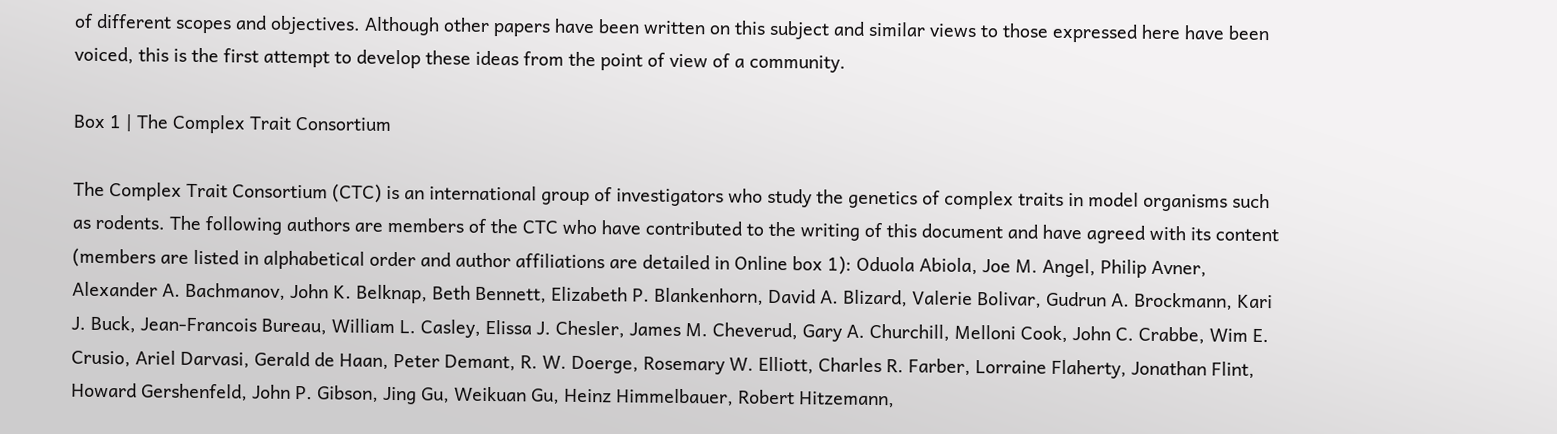of different scopes and objectives. Although other papers have been written on this subject and similar views to those expressed here have been voiced, this is the first attempt to develop these ideas from the point of view of a community.

Box 1 | The Complex Trait Consortium

The Complex Trait Consortium (CTC) is an international group of investigators who study the genetics of complex traits in model organisms such as rodents. The following authors are members of the CTC who have contributed to the writing of this document and have agreed with its content (members are listed in alphabetical order and author affiliations are detailed in Online box 1): Oduola Abiola, Joe M. Angel, Philip Avner, Alexander A. Bachmanov, John K. Belknap, Beth Bennett, Elizabeth P. Blankenhorn, David A. Blizard, Valerie Bolivar, Gudrun A. Brockmann, Kari J. Buck, Jean-Francois Bureau, William L. Casley, Elissa J. Chesler, James M. Cheverud, Gary A. Churchill, Melloni Cook, John C. Crabbe, Wim E. Crusio, Ariel Darvasi, Gerald de Haan, Peter Demant, R. W. Doerge, Rosemary W. Elliott, Charles R. Farber, Lorraine Flaherty, Jonathan Flint, Howard Gershenfeld, John P. Gibson, Jing Gu, Weikuan Gu, Heinz Himmelbauer, Robert Hitzemann,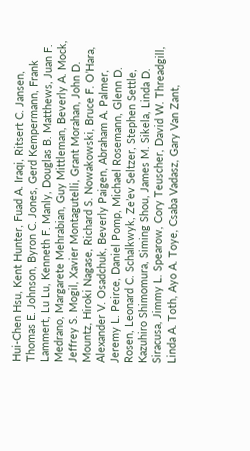Hui-Chen Hsu, Kent Hunter, Fuad A. Iraqi, Ritsert C. Jansen, Thomas E. Johnson, Byron C. Jones, Gerd Kempermann, Frank Lammert, Lu Lu, Kenneth F. Manly, Douglas B. Matthews, Juan F. Medrano, Margarete Mehrabian, Guy Mittleman, Beverly A. Mock, Jeffrey S. Mogil, Xavier Montagutelli, Grant Morahan, John D. Mountz, Hiroki Nagase, Richard S. Nowakowski, Bruce F. O’Hara, Alexander V. Osadchuk, Beverly Paigen, Abraham A. Palmer, Jeremy L. Peirce, Daniel Pomp, Michael Rosemann, Glenn D. Rosen, Leonard C. Schalkwyk, Ze’ev Seltzer, Stephen Settle, Kazuhiro Shimomura, Siming Shou, James M. Sikela, Linda D. Siracusa, Jimmy L. Spearow, Cory Teuscher, David W. Threadgill, Linda A. Toth, Ayo A. Toye, Csaba Vadasz, Gary Van Zant,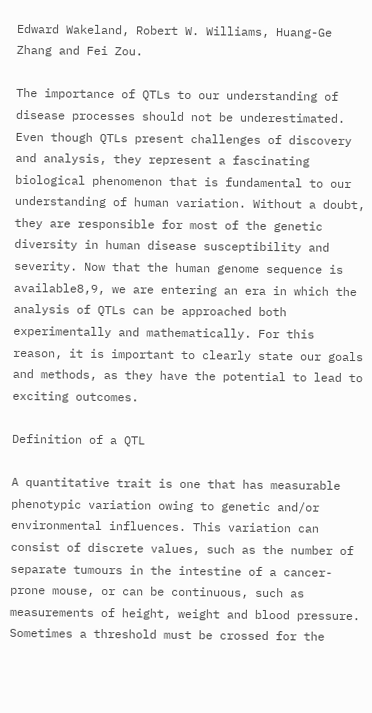Edward Wakeland, Robert W. Williams, Huang-Ge Zhang and Fei Zou.

The importance of QTLs to our understanding of disease processes should not be underestimated. Even though QTLs present challenges of discovery and analysis, they represent a fascinating biological phenomenon that is fundamental to our understanding of human variation. Without a doubt, they are responsible for most of the genetic diversity in human disease susceptibility and severity. Now that the human genome sequence is available8,9, we are entering an era in which the analysis of QTLs can be approached both experimentally and mathematically. For this reason, it is important to clearly state our goals and methods, as they have the potential to lead to exciting outcomes.

Definition of a QTL

A quantitative trait is one that has measurable phenotypic variation owing to genetic and/or environmental influences. This variation can consist of discrete values, such as the number of separate tumours in the intestine of a cancer-prone mouse, or can be continuous, such as measurements of height, weight and blood pressure. Sometimes a threshold must be crossed for the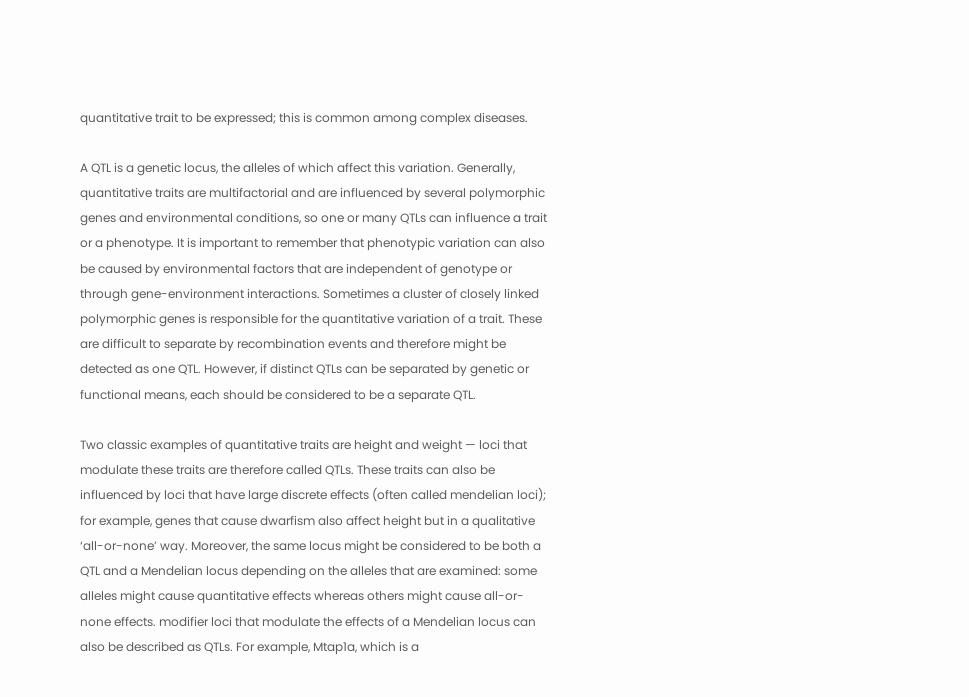quantitative trait to be expressed; this is common among complex diseases.

A QTL is a genetic locus, the alleles of which affect this variation. Generally, quantitative traits are multifactorial and are influenced by several polymorphic genes and environmental conditions, so one or many QTLs can influence a trait or a phenotype. It is important to remember that phenotypic variation can also be caused by environmental factors that are independent of genotype or through gene-environment interactions. Sometimes a cluster of closely linked polymorphic genes is responsible for the quantitative variation of a trait. These are difficult to separate by recombination events and therefore might be detected as one QTL. However, if distinct QTLs can be separated by genetic or functional means, each should be considered to be a separate QTL.

Two classic examples of quantitative traits are height and weight — loci that modulate these traits are therefore called QTLs. These traits can also be influenced by loci that have large discrete effects (often called mendelian loci); for example, genes that cause dwarfism also affect height but in a qualitative ‘all-or-none’ way. Moreover, the same locus might be considered to be both a QTL and a Mendelian locus depending on the alleles that are examined: some alleles might cause quantitative effects whereas others might cause all-or-none effects. modifier loci that modulate the effects of a Mendelian locus can also be described as QTLs. For example, Mtap1a, which is a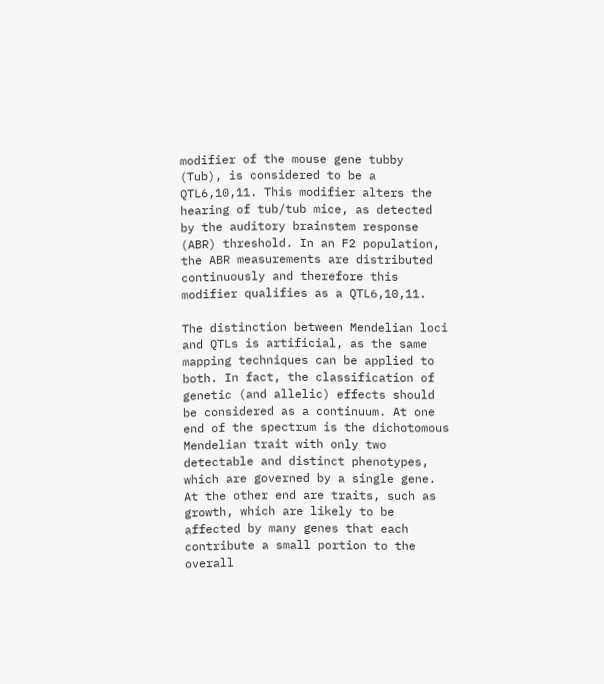modifier of the mouse gene tubby (Tub), is considered to be a QTL6,10,11. This modifier alters the hearing of tub/tub mice, as detected by the auditory brainstem response (ABR) threshold. In an F2 population, the ABR measurements are distributed continuously and therefore this modifier qualifies as a QTL6,10,11.

The distinction between Mendelian loci and QTLs is artificial, as the same mapping techniques can be applied to both. In fact, the classification of genetic (and allelic) effects should be considered as a continuum. At one end of the spectrum is the dichotomous Mendelian trait with only two detectable and distinct phenotypes, which are governed by a single gene. At the other end are traits, such as growth, which are likely to be affected by many genes that each contribute a small portion to the overall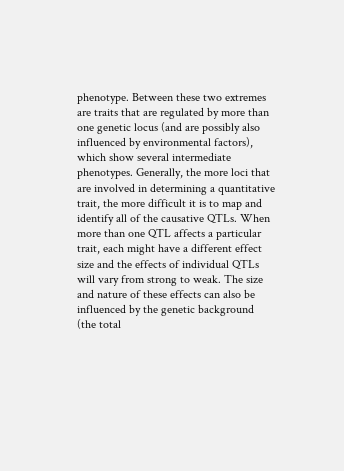phenotype. Between these two extremes are traits that are regulated by more than one genetic locus (and are possibly also influenced by environmental factors), which show several intermediate phenotypes. Generally, the more loci that are involved in determining a quantitative trait, the more difficult it is to map and identify all of the causative QTLs. When more than one QTL affects a particular trait, each might have a different effect size and the effects of individual QTLs will vary from strong to weak. The size and nature of these effects can also be influenced by the genetic background (the total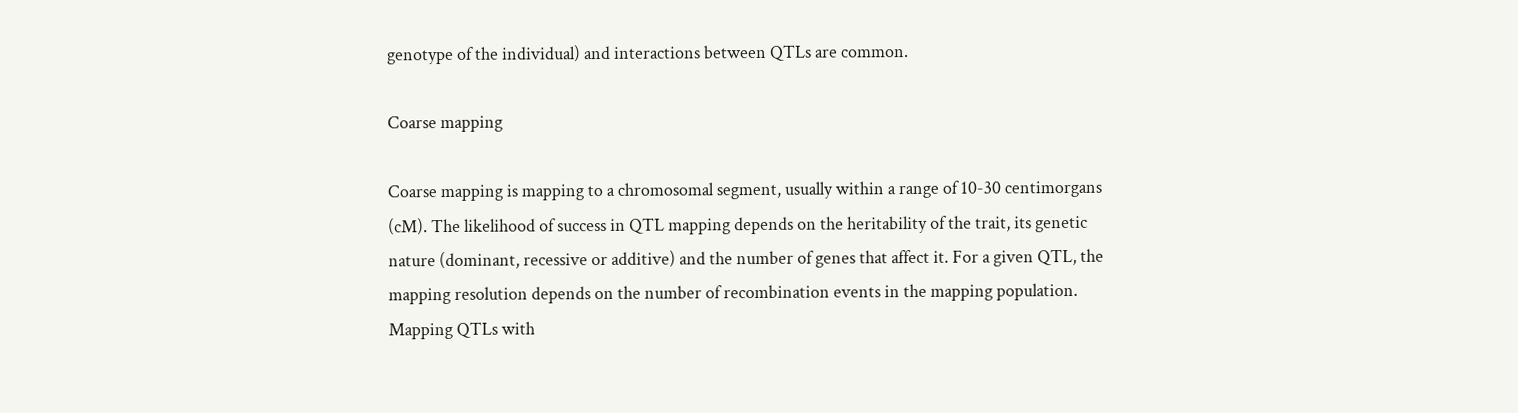genotype of the individual) and interactions between QTLs are common.

Coarse mapping

Coarse mapping is mapping to a chromosomal segment, usually within a range of 10-30 centimorgans (cM). The likelihood of success in QTL mapping depends on the heritability of the trait, its genetic nature (dominant, recessive or additive) and the number of genes that affect it. For a given QTL, the mapping resolution depends on the number of recombination events in the mapping population. Mapping QTLs with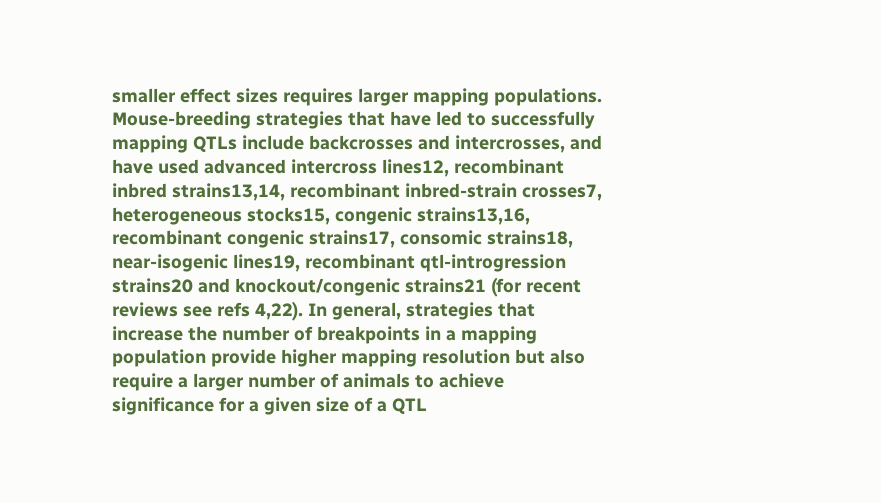smaller effect sizes requires larger mapping populations. Mouse-breeding strategies that have led to successfully mapping QTLs include backcrosses and intercrosses, and have used advanced intercross lines12, recombinant inbred strains13,14, recombinant inbred-strain crosses7, heterogeneous stocks15, congenic strains13,16, recombinant congenic strains17, consomic strains18, near-isogenic lines19, recombinant qtl-introgression strains20 and knockout/congenic strains21 (for recent reviews see refs 4,22). In general, strategies that increase the number of breakpoints in a mapping population provide higher mapping resolution but also require a larger number of animals to achieve significance for a given size of a QTL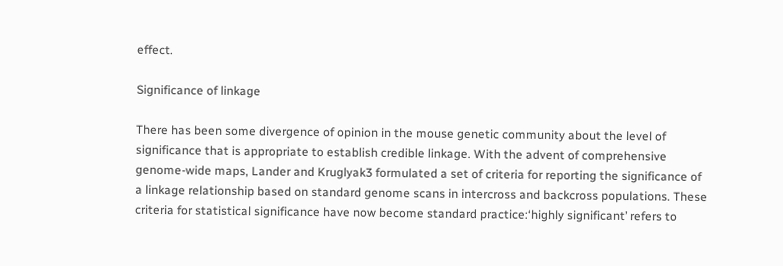effect.

Significance of linkage

There has been some divergence of opinion in the mouse genetic community about the level of significance that is appropriate to establish credible linkage. With the advent of comprehensive genome-wide maps, Lander and Kruglyak3 formulated a set of criteria for reporting the significance of a linkage relationship based on standard genome scans in intercross and backcross populations. These criteria for statistical significance have now become standard practice:‘highly significant’ refers to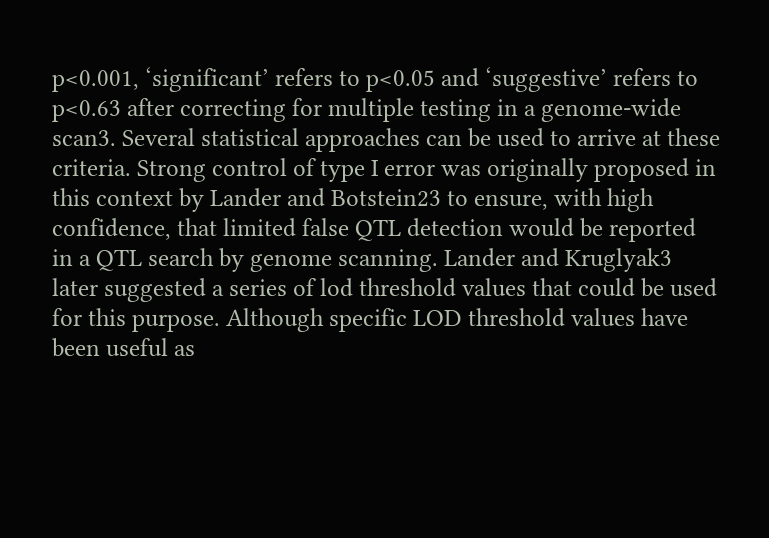p<0.001, ‘significant’ refers to p<0.05 and ‘suggestive’ refers to p<0.63 after correcting for multiple testing in a genome-wide scan3. Several statistical approaches can be used to arrive at these criteria. Strong control of type I error was originally proposed in this context by Lander and Botstein23 to ensure, with high confidence, that limited false QTL detection would be reported in a QTL search by genome scanning. Lander and Kruglyak3 later suggested a series of lod threshold values that could be used for this purpose. Although specific LOD threshold values have been useful as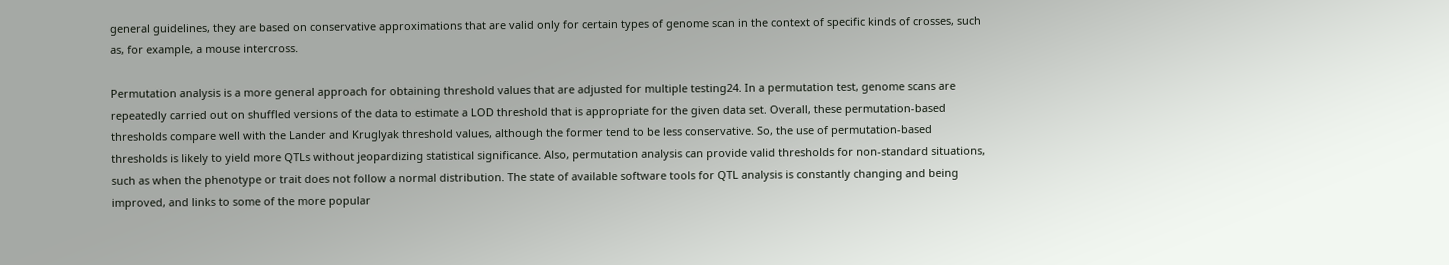general guidelines, they are based on conservative approximations that are valid only for certain types of genome scan in the context of specific kinds of crosses, such as, for example, a mouse intercross.

Permutation analysis is a more general approach for obtaining threshold values that are adjusted for multiple testing24. In a permutation test, genome scans are repeatedly carried out on shuffled versions of the data to estimate a LOD threshold that is appropriate for the given data set. Overall, these permutation-based thresholds compare well with the Lander and Kruglyak threshold values, although the former tend to be less conservative. So, the use of permutation-based thresholds is likely to yield more QTLs without jeopardizing statistical significance. Also, permutation analysis can provide valid thresholds for non-standard situations, such as when the phenotype or trait does not follow a normal distribution. The state of available software tools for QTL analysis is constantly changing and being improved, and links to some of the more popular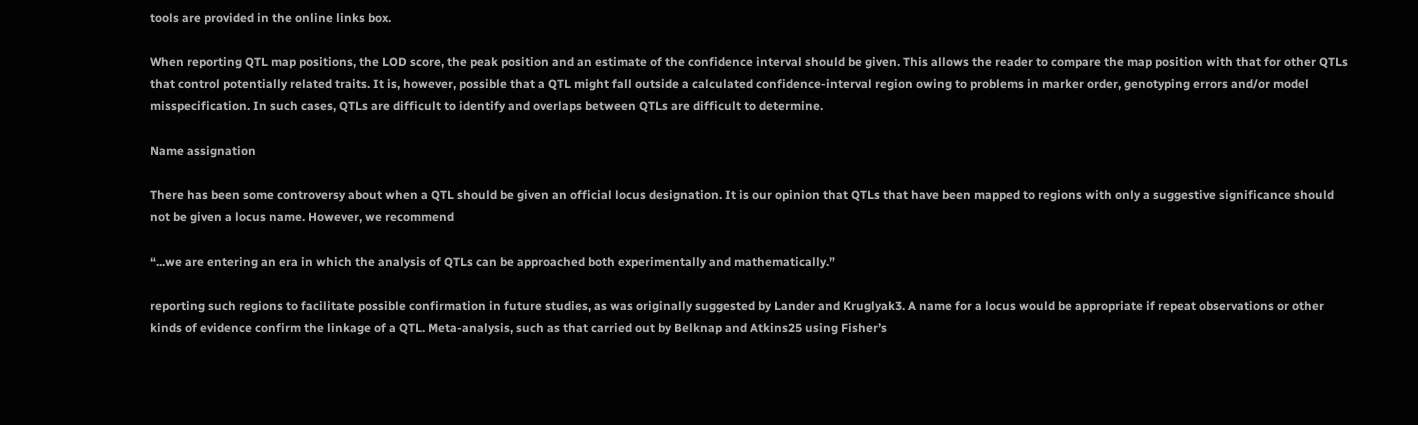tools are provided in the online links box.

When reporting QTL map positions, the LOD score, the peak position and an estimate of the confidence interval should be given. This allows the reader to compare the map position with that for other QTLs that control potentially related traits. It is, however, possible that a QTL might fall outside a calculated confidence-interval region owing to problems in marker order, genotyping errors and/or model misspecification. In such cases, QTLs are difficult to identify and overlaps between QTLs are difficult to determine.

Name assignation

There has been some controversy about when a QTL should be given an official locus designation. It is our opinion that QTLs that have been mapped to regions with only a suggestive significance should not be given a locus name. However, we recommend

“...we are entering an era in which the analysis of QTLs can be approached both experimentally and mathematically.”

reporting such regions to facilitate possible confirmation in future studies, as was originally suggested by Lander and Kruglyak3. A name for a locus would be appropriate if repeat observations or other kinds of evidence confirm the linkage of a QTL. Meta-analysis, such as that carried out by Belknap and Atkins25 using Fisher’s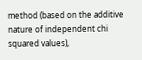method (based on the additive nature of independent chi squared values),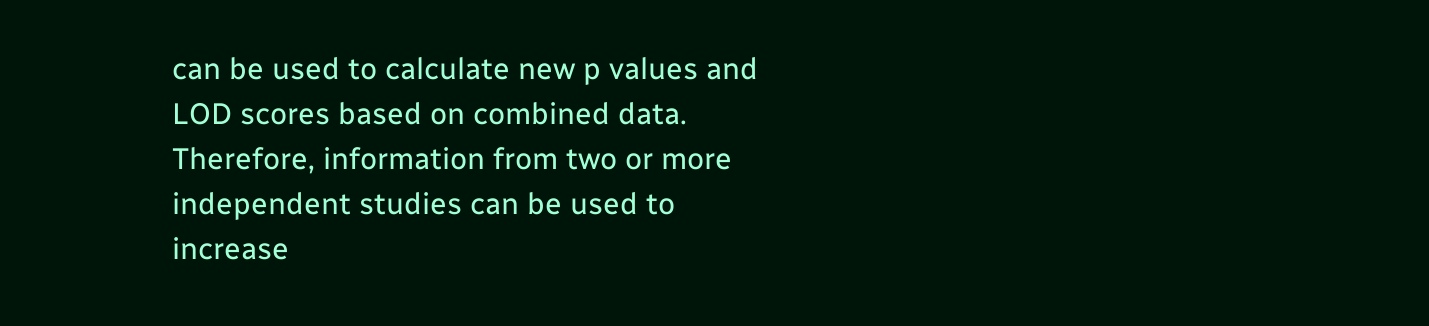can be used to calculate new p values and LOD scores based on combined data. Therefore, information from two or more independent studies can be used to increase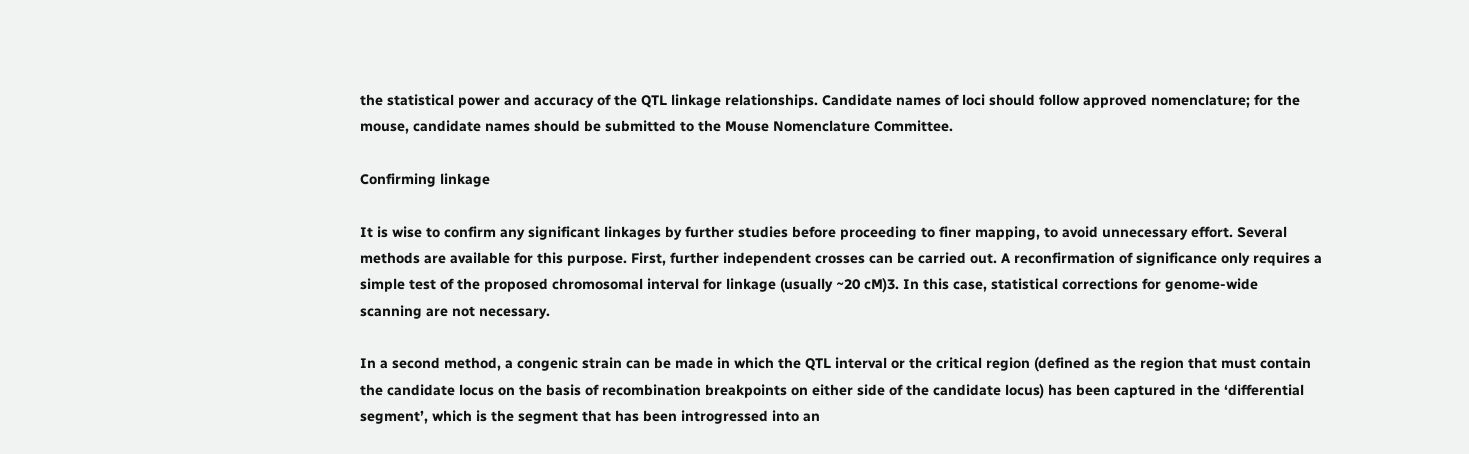the statistical power and accuracy of the QTL linkage relationships. Candidate names of loci should follow approved nomenclature; for the mouse, candidate names should be submitted to the Mouse Nomenclature Committee.

Confirming linkage

It is wise to confirm any significant linkages by further studies before proceeding to finer mapping, to avoid unnecessary effort. Several methods are available for this purpose. First, further independent crosses can be carried out. A reconfirmation of significance only requires a simple test of the proposed chromosomal interval for linkage (usually ~20 cM)3. In this case, statistical corrections for genome-wide scanning are not necessary.

In a second method, a congenic strain can be made in which the QTL interval or the critical region (defined as the region that must contain the candidate locus on the basis of recombination breakpoints on either side of the candidate locus) has been captured in the ‘differential segment’, which is the segment that has been introgressed into an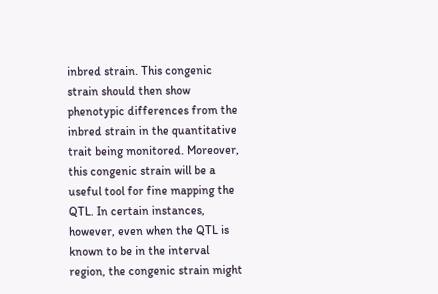inbred strain. This congenic strain should then show phenotypic differences from the inbred strain in the quantitative trait being monitored. Moreover, this congenic strain will be a useful tool for fine mapping the QTL. In certain instances, however, even when the QTL is known to be in the interval region, the congenic strain might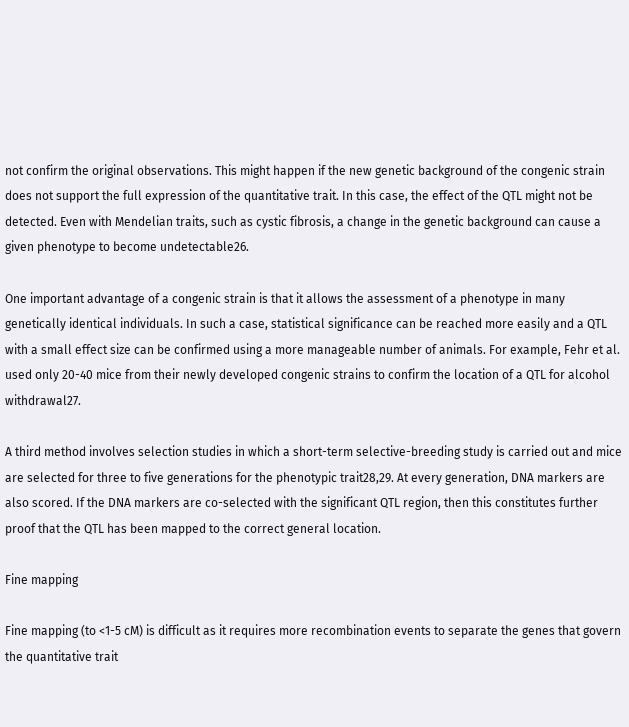not confirm the original observations. This might happen if the new genetic background of the congenic strain does not support the full expression of the quantitative trait. In this case, the effect of the QTL might not be detected. Even with Mendelian traits, such as cystic fibrosis, a change in the genetic background can cause a given phenotype to become undetectable26.

One important advantage of a congenic strain is that it allows the assessment of a phenotype in many genetically identical individuals. In such a case, statistical significance can be reached more easily and a QTL with a small effect size can be confirmed using a more manageable number of animals. For example, Fehr et al. used only 20-40 mice from their newly developed congenic strains to confirm the location of a QTL for alcohol withdrawal27.

A third method involves selection studies in which a short-term selective-breeding study is carried out and mice are selected for three to five generations for the phenotypic trait28,29. At every generation, DNA markers are also scored. If the DNA markers are co-selected with the significant QTL region, then this constitutes further proof that the QTL has been mapped to the correct general location.

Fine mapping

Fine mapping (to <1-5 cM) is difficult as it requires more recombination events to separate the genes that govern the quantitative trait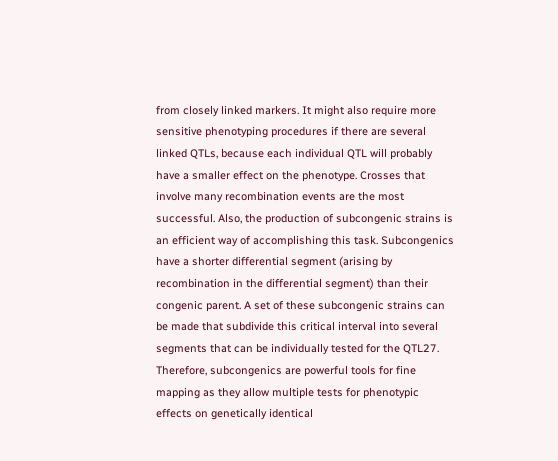from closely linked markers. It might also require more sensitive phenotyping procedures if there are several linked QTLs, because each individual QTL will probably have a smaller effect on the phenotype. Crosses that involve many recombination events are the most successful. Also, the production of subcongenic strains is an efficient way of accomplishing this task. Subcongenics have a shorter differential segment (arising by recombination in the differential segment) than their congenic parent. A set of these subcongenic strains can be made that subdivide this critical interval into several segments that can be individually tested for the QTL27. Therefore, subcongenics are powerful tools for fine mapping as they allow multiple tests for phenotypic effects on genetically identical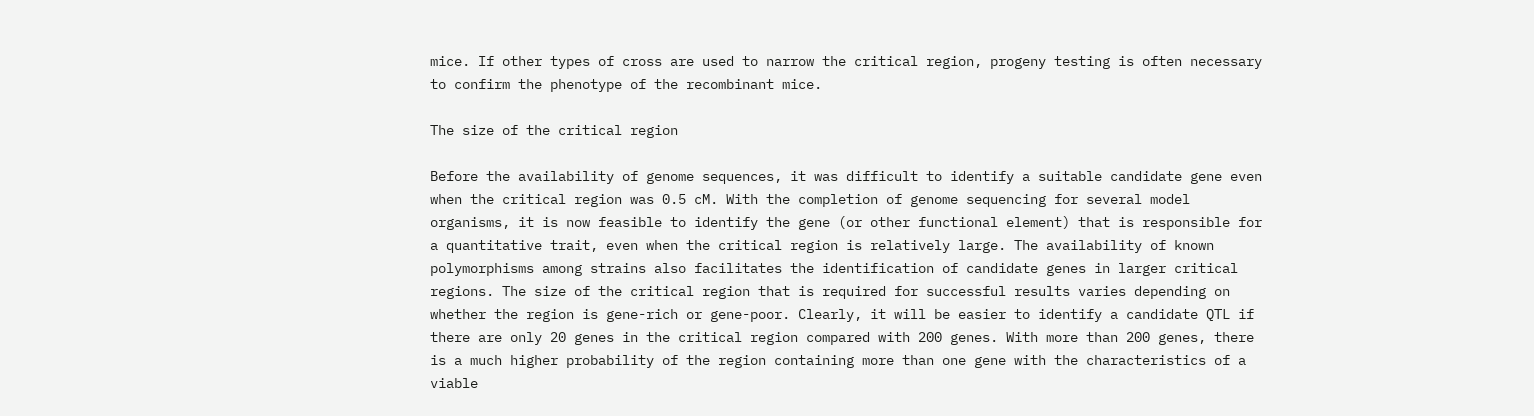mice. If other types of cross are used to narrow the critical region, progeny testing is often necessary to confirm the phenotype of the recombinant mice.

The size of the critical region

Before the availability of genome sequences, it was difficult to identify a suitable candidate gene even when the critical region was 0.5 cM. With the completion of genome sequencing for several model organisms, it is now feasible to identify the gene (or other functional element) that is responsible for a quantitative trait, even when the critical region is relatively large. The availability of known polymorphisms among strains also facilitates the identification of candidate genes in larger critical regions. The size of the critical region that is required for successful results varies depending on whether the region is gene-rich or gene-poor. Clearly, it will be easier to identify a candidate QTL if there are only 20 genes in the critical region compared with 200 genes. With more than 200 genes, there is a much higher probability of the region containing more than one gene with the characteristics of a viable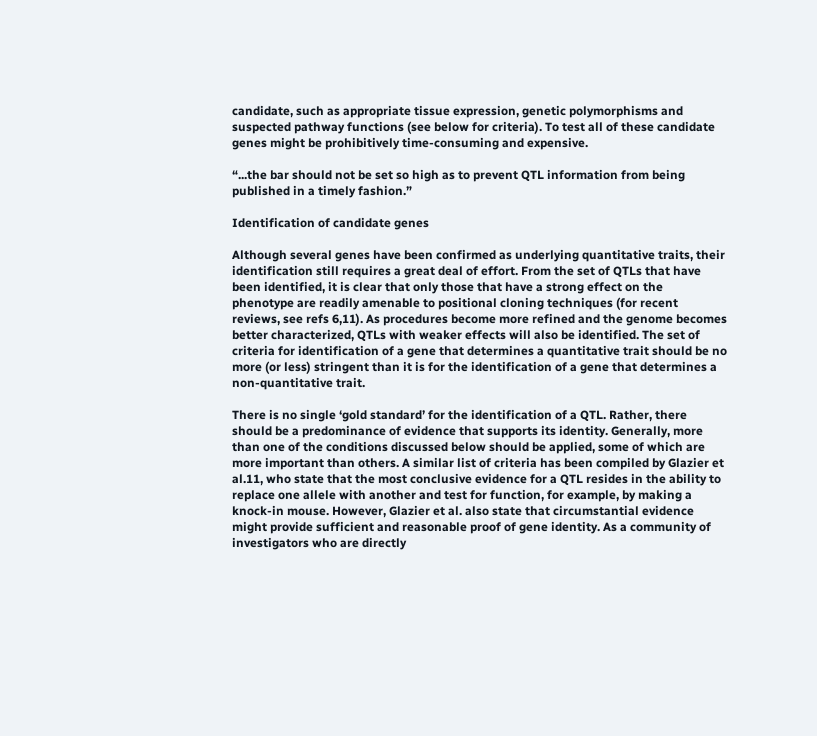candidate, such as appropriate tissue expression, genetic polymorphisms and suspected pathway functions (see below for criteria). To test all of these candidate genes might be prohibitively time-consuming and expensive.

“...the bar should not be set so high as to prevent QTL information from being published in a timely fashion.”

Identification of candidate genes

Although several genes have been confirmed as underlying quantitative traits, their identification still requires a great deal of effort. From the set of QTLs that have been identified, it is clear that only those that have a strong effect on the phenotype are readily amenable to positional cloning techniques (for recent reviews, see refs 6,11). As procedures become more refined and the genome becomes better characterized, QTLs with weaker effects will also be identified. The set of criteria for identification of a gene that determines a quantitative trait should be no more (or less) stringent than it is for the identification of a gene that determines a non-quantitative trait.

There is no single ‘gold standard’ for the identification of a QTL. Rather, there should be a predominance of evidence that supports its identity. Generally, more than one of the conditions discussed below should be applied, some of which are more important than others. A similar list of criteria has been compiled by Glazier et al.11, who state that the most conclusive evidence for a QTL resides in the ability to replace one allele with another and test for function, for example, by making a knock-in mouse. However, Glazier et al. also state that circumstantial evidence might provide sufficient and reasonable proof of gene identity. As a community of investigators who are directly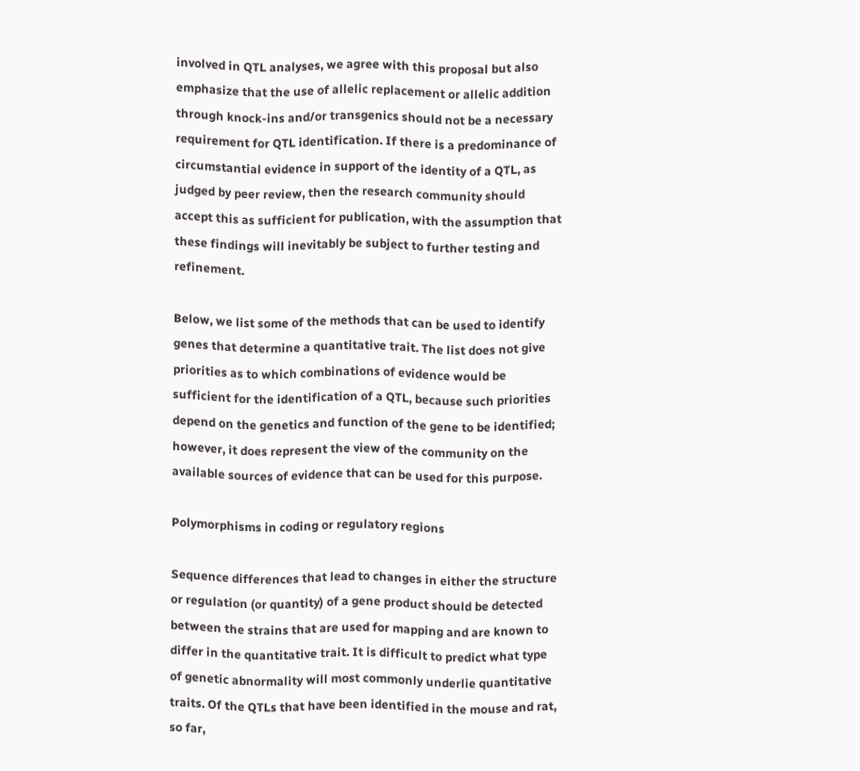involved in QTL analyses, we agree with this proposal but also emphasize that the use of allelic replacement or allelic addition through knock-ins and/or transgenics should not be a necessary requirement for QTL identification. If there is a predominance of circumstantial evidence in support of the identity of a QTL, as judged by peer review, then the research community should accept this as sufficient for publication, with the assumption that these findings will inevitably be subject to further testing and refinement.

Below, we list some of the methods that can be used to identify genes that determine a quantitative trait. The list does not give priorities as to which combinations of evidence would be sufficient for the identification of a QTL, because such priorities depend on the genetics and function of the gene to be identified; however, it does represent the view of the community on the available sources of evidence that can be used for this purpose.

Polymorphisms in coding or regulatory regions

Sequence differences that lead to changes in either the structure or regulation (or quantity) of a gene product should be detected between the strains that are used for mapping and are known to differ in the quantitative trait. It is difficult to predict what type of genetic abnormality will most commonly underlie quantitative traits. Of the QTLs that have been identified in the mouse and rat, so far,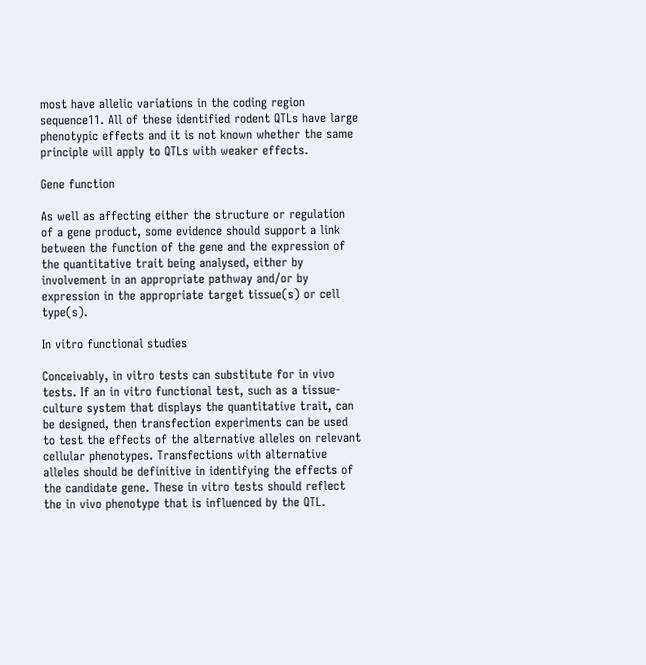most have allelic variations in the coding region sequence11. All of these identified rodent QTLs have large phenotypic effects and it is not known whether the same principle will apply to QTLs with weaker effects.

Gene function

As well as affecting either the structure or regulation of a gene product, some evidence should support a link between the function of the gene and the expression of the quantitative trait being analysed, either by involvement in an appropriate pathway and/or by expression in the appropriate target tissue(s) or cell type(s).

In vitro functional studies

Conceivably, in vitro tests can substitute for in vivo tests. If an in vitro functional test, such as a tissue-culture system that displays the quantitative trait, can be designed, then transfection experiments can be used to test the effects of the alternative alleles on relevant cellular phenotypes. Transfections with alternative alleles should be definitive in identifying the effects of the candidate gene. These in vitro tests should reflect the in vivo phenotype that is influenced by the QTL.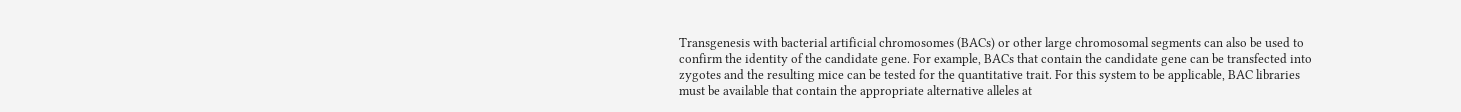Transgenesis with bacterial artificial chromosomes (BACs) or other large chromosomal segments can also be used to confirm the identity of the candidate gene. For example, BACs that contain the candidate gene can be transfected into zygotes and the resulting mice can be tested for the quantitative trait. For this system to be applicable, BAC libraries must be available that contain the appropriate alternative alleles at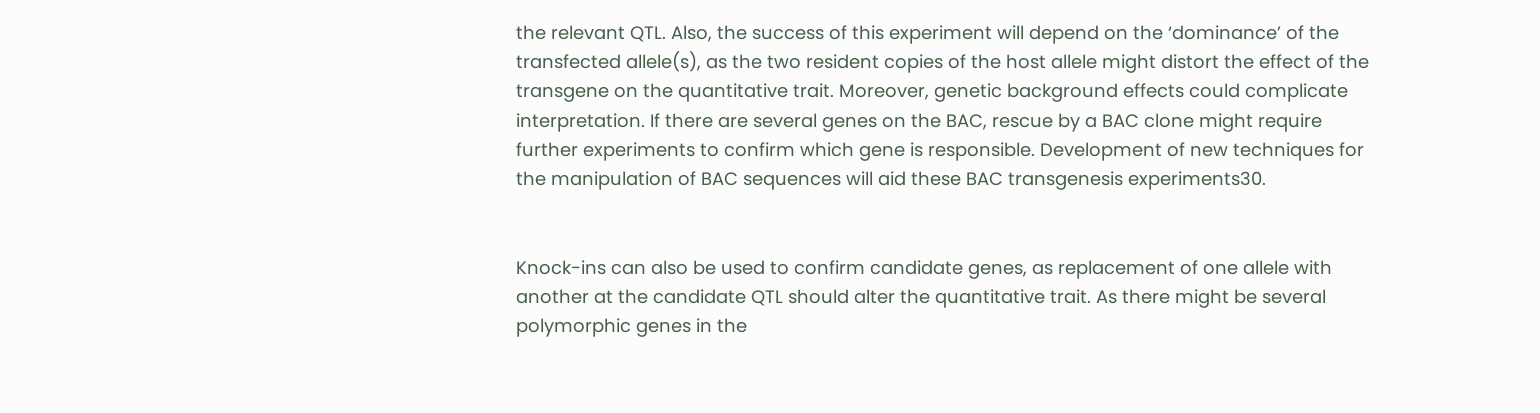the relevant QTL. Also, the success of this experiment will depend on the ‘dominance’ of the transfected allele(s), as the two resident copies of the host allele might distort the effect of the transgene on the quantitative trait. Moreover, genetic background effects could complicate interpretation. If there are several genes on the BAC, rescue by a BAC clone might require further experiments to confirm which gene is responsible. Development of new techniques for the manipulation of BAC sequences will aid these BAC transgenesis experiments30.


Knock-ins can also be used to confirm candidate genes, as replacement of one allele with another at the candidate QTL should alter the quantitative trait. As there might be several polymorphic genes in the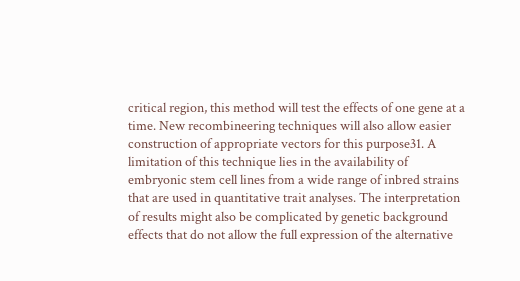critical region, this method will test the effects of one gene at a time. New recombineering techniques will also allow easier construction of appropriate vectors for this purpose31. A limitation of this technique lies in the availability of embryonic stem cell lines from a wide range of inbred strains that are used in quantitative trait analyses. The interpretation of results might also be complicated by genetic background effects that do not allow the full expression of the alternative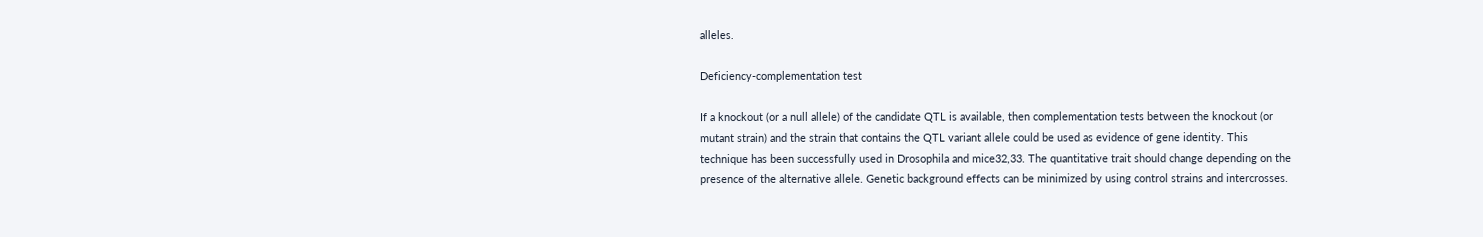alleles.

Deficiency-complementation test

If a knockout (or a null allele) of the candidate QTL is available, then complementation tests between the knockout (or mutant strain) and the strain that contains the QTL variant allele could be used as evidence of gene identity. This technique has been successfully used in Drosophila and mice32,33. The quantitative trait should change depending on the presence of the alternative allele. Genetic background effects can be minimized by using control strains and intercrosses.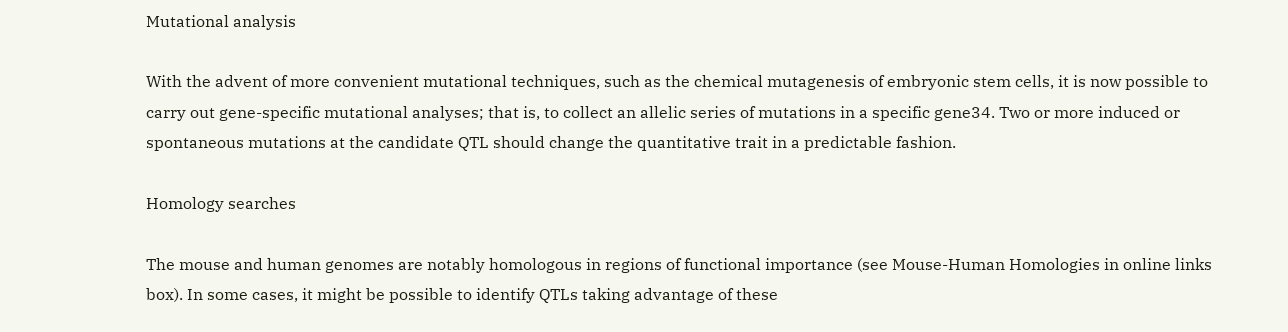Mutational analysis

With the advent of more convenient mutational techniques, such as the chemical mutagenesis of embryonic stem cells, it is now possible to carry out gene-specific mutational analyses; that is, to collect an allelic series of mutations in a specific gene34. Two or more induced or spontaneous mutations at the candidate QTL should change the quantitative trait in a predictable fashion.

Homology searches

The mouse and human genomes are notably homologous in regions of functional importance (see Mouse-Human Homologies in online links box). In some cases, it might be possible to identify QTLs taking advantage of these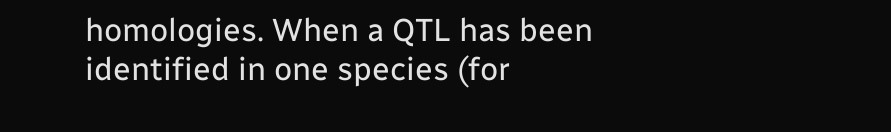homologies. When a QTL has been identified in one species (for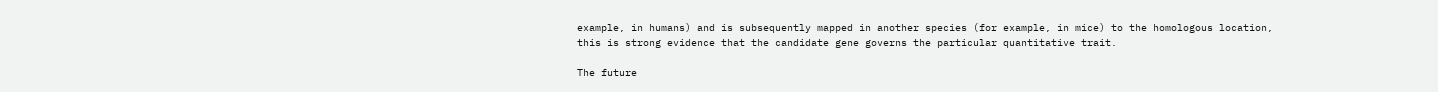example, in humans) and is subsequently mapped in another species (for example, in mice) to the homologous location, this is strong evidence that the candidate gene governs the particular quantitative trait.

The future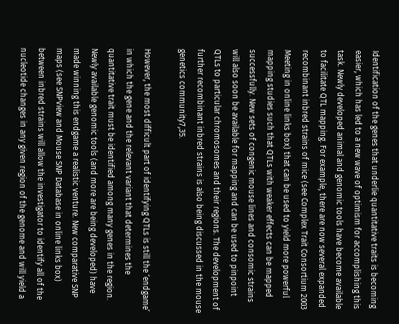Identification of the genes that underlie quantitative traits is becoming easier, which has led to a new wave of optimism for accomplishing this task. Newly developed animal and genomic tools have become available to facilitate QTL mapping. For example, there are now several expanded recombinant inbred strains of mice (see Complex Trait Consortium 2003 Meeting in online links box) that can be used to yield more powerful mapping studies such that QTLs with weaker effects can be mapped successfully. New sets of congenic mouse lines and consomic strains will also soon be available for mapping and can be used to pinpoint QTLs to particular chromosomes and their regions. The development of further recombinant inbred strains is also being discussed in the mouse genetics community7,35.

However, the most difficult part of identifying QTLs is still the ‘endgame’ in which the gene and the relevant variant that determines the quantitative trait must be identified among many genes in the region. Newly available genomic tools (and more are being developed) have made winning this endgame a realistic venture. New comparative SNP maps (see SNPview and Mouse SNP Database in online links box) between inbred strains will allow the investigator to identify all of the nucleotide changes in any given region of the genome and will yield a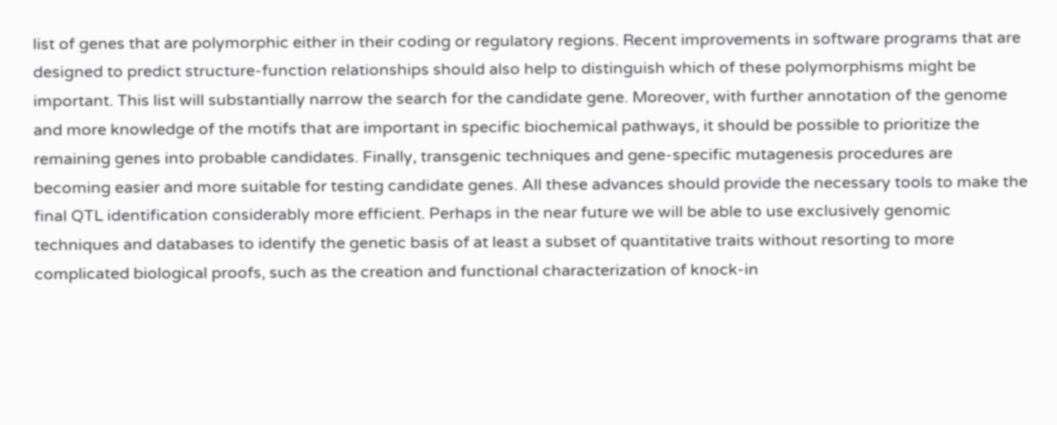list of genes that are polymorphic either in their coding or regulatory regions. Recent improvements in software programs that are designed to predict structure-function relationships should also help to distinguish which of these polymorphisms might be important. This list will substantially narrow the search for the candidate gene. Moreover, with further annotation of the genome and more knowledge of the motifs that are important in specific biochemical pathways, it should be possible to prioritize the remaining genes into probable candidates. Finally, transgenic techniques and gene-specific mutagenesis procedures are becoming easier and more suitable for testing candidate genes. All these advances should provide the necessary tools to make the final QTL identification considerably more efficient. Perhaps in the near future we will be able to use exclusively genomic techniques and databases to identify the genetic basis of at least a subset of quantitative traits without resorting to more complicated biological proofs, such as the creation and functional characterization of knock-in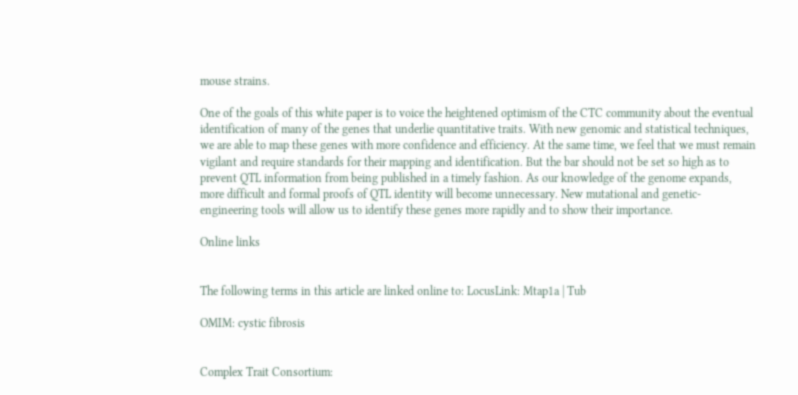mouse strains.

One of the goals of this white paper is to voice the heightened optimism of the CTC community about the eventual identification of many of the genes that underlie quantitative traits. With new genomic and statistical techniques, we are able to map these genes with more confidence and efficiency. At the same time, we feel that we must remain vigilant and require standards for their mapping and identification. But the bar should not be set so high as to prevent QTL information from being published in a timely fashion. As our knowledge of the genome expands, more difficult and formal proofs of QTL identity will become unnecessary. New mutational and genetic-engineering tools will allow us to identify these genes more rapidly and to show their importance.

Online links


The following terms in this article are linked online to: LocusLink: Mtap1a | Tub

OMIM: cystic fibrosis


Complex Trait Consortium: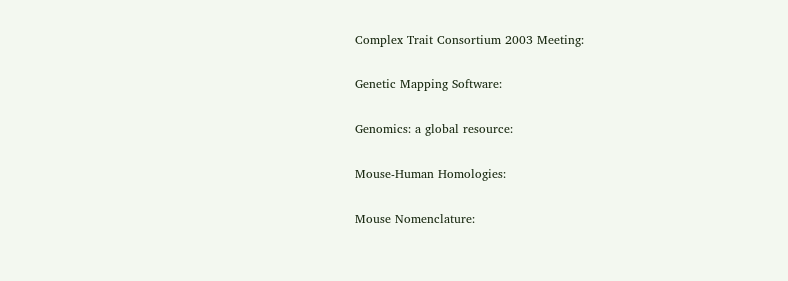Complex Trait Consortium 2003 Meeting:

Genetic Mapping Software:

Genomics: a global resource:

Mouse-Human Homologies:

Mouse Nomenclature: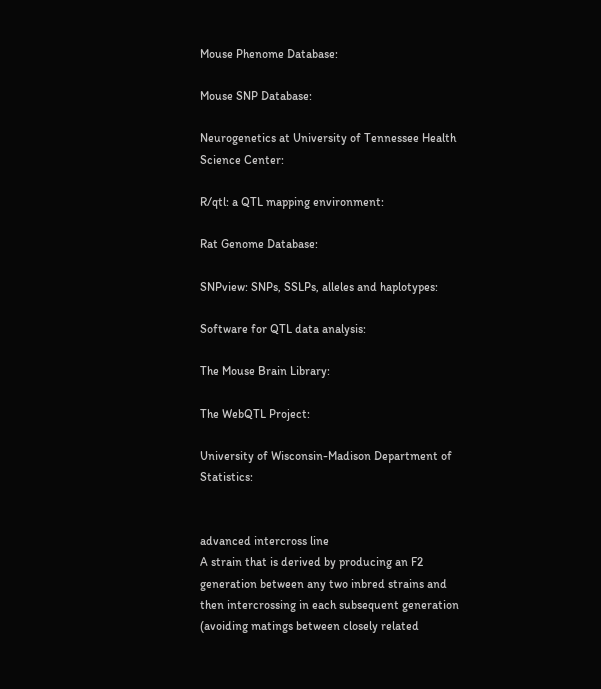Mouse Phenome Database:

Mouse SNP Database:

Neurogenetics at University of Tennessee Health Science Center:

R/qtl: a QTL mapping environment:

Rat Genome Database:

SNPview: SNPs, SSLPs, alleles and haplotypes:

Software for QTL data analysis:

The Mouse Brain Library:

The WebQTL Project:

University of Wisconsin-Madison Department of Statistics:


advanced intercross line
A strain that is derived by producing an F2 generation between any two inbred strains and then intercrossing in each subsequent generation (avoiding matings between closely related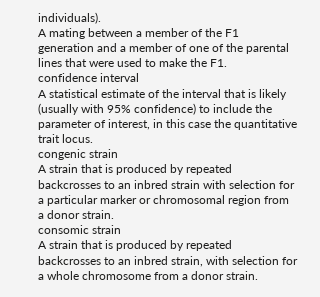individuals).
A mating between a member of the F1 generation and a member of one of the parental lines that were used to make the F1.
confidence interval
A statistical estimate of the interval that is likely (usually with 95% confidence) to include the parameter of interest, in this case the quantitative trait locus.
congenic strain
A strain that is produced by repeated backcrosses to an inbred strain with selection for a particular marker or chromosomal region from a donor strain.
consomic strain
A strain that is produced by repeated backcrosses to an inbred strain, with selection for a whole chromosome from a donor strain.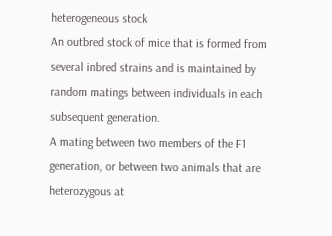heterogeneous stock
An outbred stock of mice that is formed from several inbred strains and is maintained by random matings between individuals in each subsequent generation.
A mating between two members of the F1 generation, or between two animals that are heterozygous at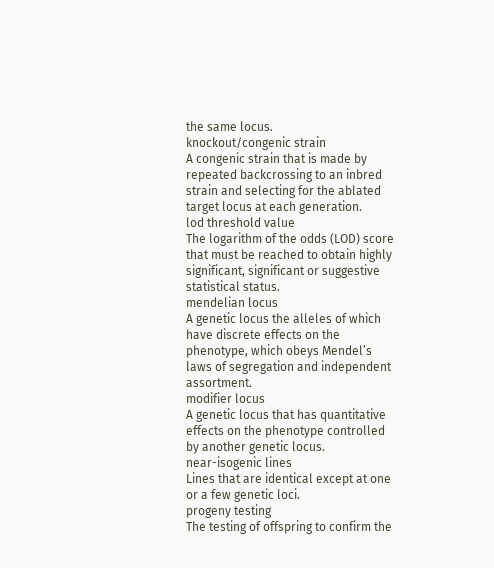the same locus.
knockout/congenic strain
A congenic strain that is made by repeated backcrossing to an inbred strain and selecting for the ablated target locus at each generation.
lod threshold value
The logarithm of the odds (LOD) score that must be reached to obtain highly significant, significant or suggestive statistical status.
mendelian locus
A genetic locus the alleles of which have discrete effects on the phenotype, which obeys Mendel’s laws of segregation and independent assortment.
modifier locus
A genetic locus that has quantitative effects on the phenotype controlled by another genetic locus.
near-isogenic lines
Lines that are identical except at one or a few genetic loci.
progeny testing
The testing of offspring to confirm the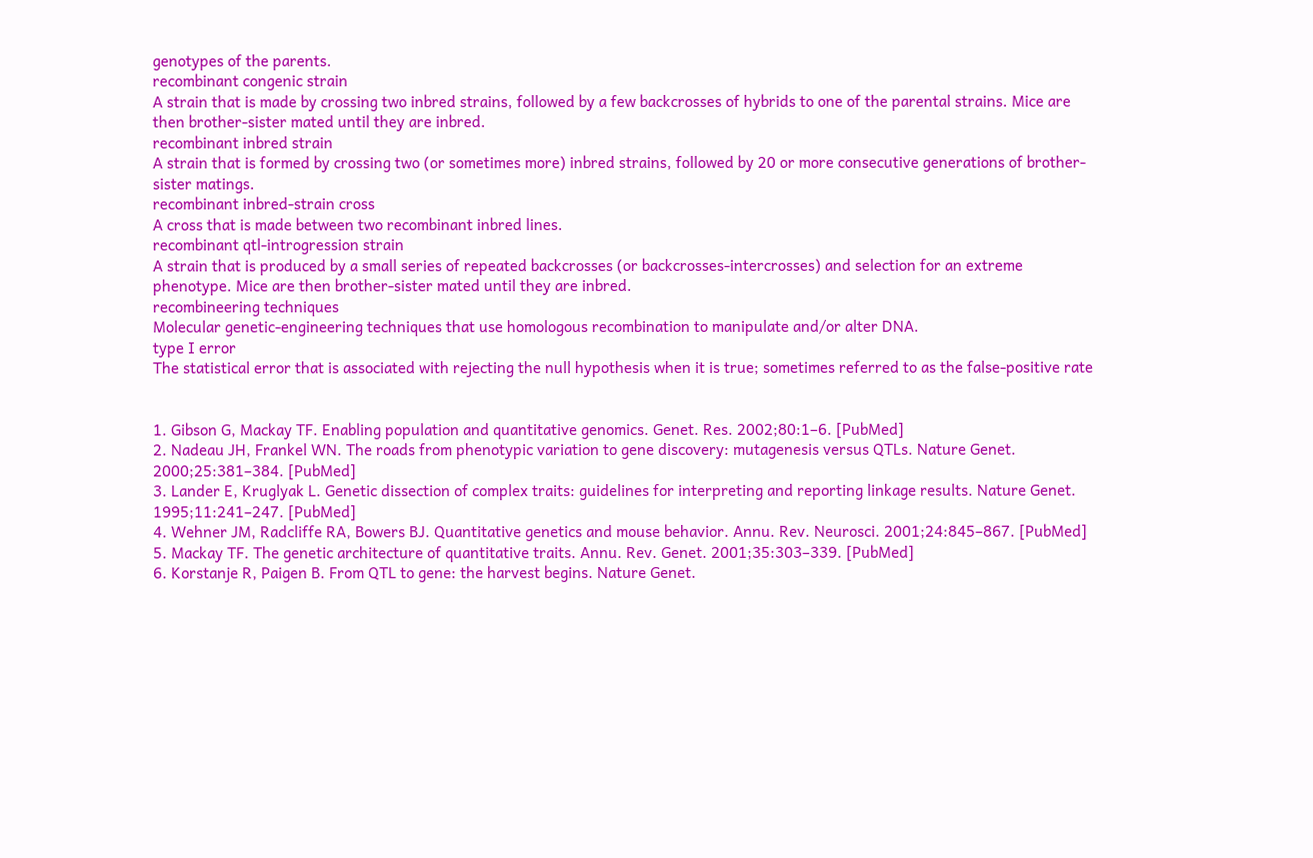genotypes of the parents.
recombinant congenic strain
A strain that is made by crossing two inbred strains, followed by a few backcrosses of hybrids to one of the parental strains. Mice are then brother-sister mated until they are inbred.
recombinant inbred strain
A strain that is formed by crossing two (or sometimes more) inbred strains, followed by 20 or more consecutive generations of brother-sister matings.
recombinant inbred-strain cross
A cross that is made between two recombinant inbred lines.
recombinant qtl-introgression strain
A strain that is produced by a small series of repeated backcrosses (or backcrosses-intercrosses) and selection for an extreme phenotype. Mice are then brother-sister mated until they are inbred.
recombineering techniques
Molecular genetic-engineering techniques that use homologous recombination to manipulate and/or alter DNA.
type I error
The statistical error that is associated with rejecting the null hypothesis when it is true; sometimes referred to as the false-positive rate


1. Gibson G, Mackay TF. Enabling population and quantitative genomics. Genet. Res. 2002;80:1–6. [PubMed]
2. Nadeau JH, Frankel WN. The roads from phenotypic variation to gene discovery: mutagenesis versus QTLs. Nature Genet. 2000;25:381–384. [PubMed]
3. Lander E, Kruglyak L. Genetic dissection of complex traits: guidelines for interpreting and reporting linkage results. Nature Genet. 1995;11:241–247. [PubMed]
4. Wehner JM, Radcliffe RA, Bowers BJ. Quantitative genetics and mouse behavior. Annu. Rev. Neurosci. 2001;24:845–867. [PubMed]
5. Mackay TF. The genetic architecture of quantitative traits. Annu. Rev. Genet. 2001;35:303–339. [PubMed]
6. Korstanje R, Paigen B. From QTL to gene: the harvest begins. Nature Genet.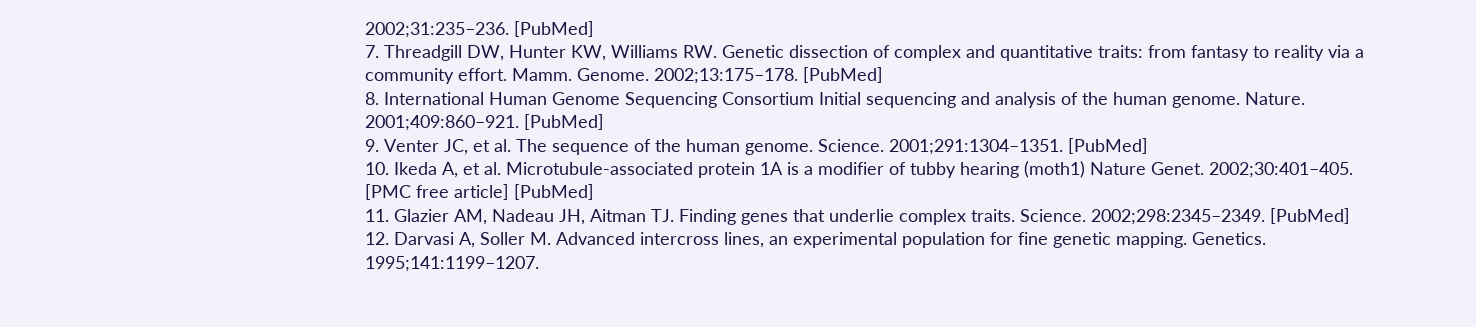2002;31:235–236. [PubMed]
7. Threadgill DW, Hunter KW, Williams RW. Genetic dissection of complex and quantitative traits: from fantasy to reality via a community effort. Mamm. Genome. 2002;13:175–178. [PubMed]
8. International Human Genome Sequencing Consortium Initial sequencing and analysis of the human genome. Nature. 2001;409:860–921. [PubMed]
9. Venter JC, et al. The sequence of the human genome. Science. 2001;291:1304–1351. [PubMed]
10. Ikeda A, et al. Microtubule-associated protein 1A is a modifier of tubby hearing (moth1) Nature Genet. 2002;30:401–405. [PMC free article] [PubMed]
11. Glazier AM, Nadeau JH, Aitman TJ. Finding genes that underlie complex traits. Science. 2002;298:2345–2349. [PubMed]
12. Darvasi A, Soller M. Advanced intercross lines, an experimental population for fine genetic mapping. Genetics. 1995;141:1199–1207.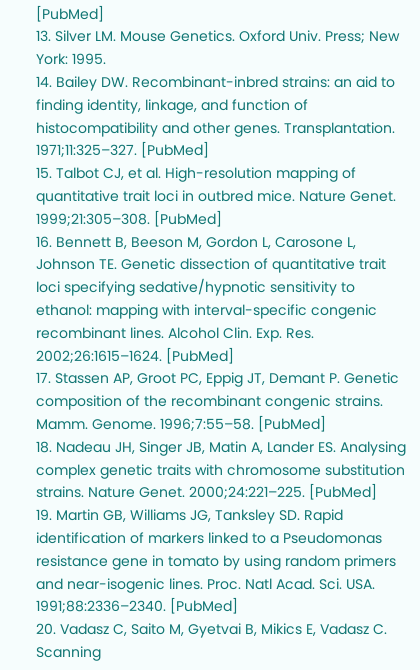[PubMed]
13. Silver LM. Mouse Genetics. Oxford Univ. Press; New York: 1995.
14. Bailey DW. Recombinant-inbred strains: an aid to finding identity, linkage, and function of histocompatibility and other genes. Transplantation. 1971;11:325–327. [PubMed]
15. Talbot CJ, et al. High-resolution mapping of quantitative trait loci in outbred mice. Nature Genet. 1999;21:305–308. [PubMed]
16. Bennett B, Beeson M, Gordon L, Carosone L, Johnson TE. Genetic dissection of quantitative trait loci specifying sedative/hypnotic sensitivity to ethanol: mapping with interval-specific congenic recombinant lines. Alcohol Clin. Exp. Res. 2002;26:1615–1624. [PubMed]
17. Stassen AP, Groot PC, Eppig JT, Demant P. Genetic composition of the recombinant congenic strains. Mamm. Genome. 1996;7:55–58. [PubMed]
18. Nadeau JH, Singer JB, Matin A, Lander ES. Analysing complex genetic traits with chromosome substitution strains. Nature Genet. 2000;24:221–225. [PubMed]
19. Martin GB, Williams JG, Tanksley SD. Rapid identification of markers linked to a Pseudomonas resistance gene in tomato by using random primers and near-isogenic lines. Proc. Natl Acad. Sci. USA. 1991;88:2336–2340. [PubMed]
20. Vadasz C, Saito M, Gyetvai B, Mikics E, Vadasz C. Scanning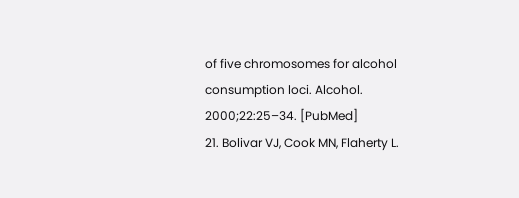of five chromosomes for alcohol consumption loci. Alcohol. 2000;22:25–34. [PubMed]
21. Bolivar VJ, Cook MN, Flaherty L.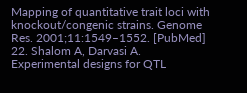Mapping of quantitative trait loci with knockout/congenic strains. Genome Res. 2001;11:1549–1552. [PubMed]
22. Shalom A, Darvasi A. Experimental designs for QTL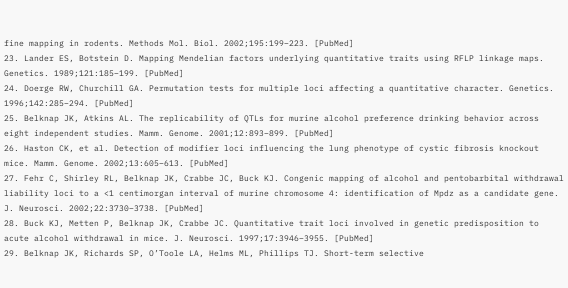fine mapping in rodents. Methods Mol. Biol. 2002;195:199–223. [PubMed]
23. Lander ES, Botstein D. Mapping Mendelian factors underlying quantitative traits using RFLP linkage maps. Genetics. 1989;121:185–199. [PubMed]
24. Doerge RW, Churchill GA. Permutation tests for multiple loci affecting a quantitative character. Genetics. 1996;142:285–294. [PubMed]
25. Belknap JK, Atkins AL. The replicability of QTLs for murine alcohol preference drinking behavior across eight independent studies. Mamm. Genome. 2001;12:893–899. [PubMed]
26. Haston CK, et al. Detection of modifier loci influencing the lung phenotype of cystic fibrosis knockout mice. Mamm. Genome. 2002;13:605–613. [PubMed]
27. Fehr C, Shirley RL, Belknap JK, Crabbe JC, Buck KJ. Congenic mapping of alcohol and pentobarbital withdrawal liability loci to a <1 centimorgan interval of murine chromosome 4: identification of Mpdz as a candidate gene. J. Neurosci. 2002;22:3730–3738. [PubMed]
28. Buck KJ, Metten P, Belknap JK, Crabbe JC. Quantitative trait loci involved in genetic predisposition to acute alcohol withdrawal in mice. J. Neurosci. 1997;17:3946–3955. [PubMed]
29. Belknap JK, Richards SP, O’Toole LA, Helms ML, Phillips TJ. Short-term selective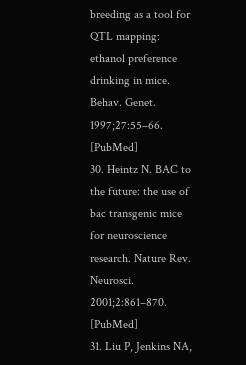breeding as a tool for QTL mapping: ethanol preference drinking in mice. Behav. Genet. 1997;27:55–66. [PubMed]
30. Heintz N. BAC to the future: the use of bac transgenic mice for neuroscience research. Nature Rev. Neurosci. 2001;2:861–870. [PubMed]
31. Liu P, Jenkins NA,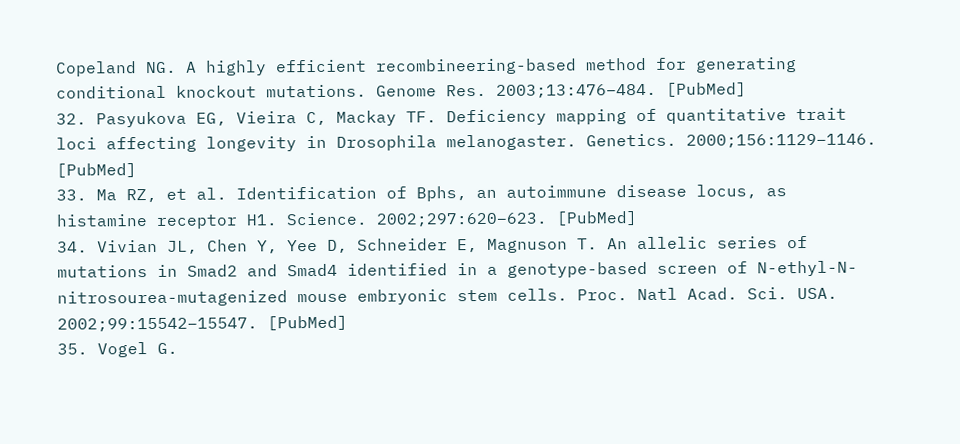Copeland NG. A highly efficient recombineering-based method for generating conditional knockout mutations. Genome Res. 2003;13:476–484. [PubMed]
32. Pasyukova EG, Vieira C, Mackay TF. Deficiency mapping of quantitative trait loci affecting longevity in Drosophila melanogaster. Genetics. 2000;156:1129–1146. [PubMed]
33. Ma RZ, et al. Identification of Bphs, an autoimmune disease locus, as histamine receptor H1. Science. 2002;297:620–623. [PubMed]
34. Vivian JL, Chen Y, Yee D, Schneider E, Magnuson T. An allelic series of mutations in Smad2 and Smad4 identified in a genotype-based screen of N-ethyl-N-nitrosourea-mutagenized mouse embryonic stem cells. Proc. Natl Acad. Sci. USA. 2002;99:15542–15547. [PubMed]
35. Vogel G.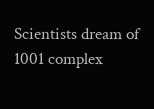Scientists dream of 1001 complex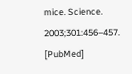mice. Science. 2003;301:456–457. [PubMed]